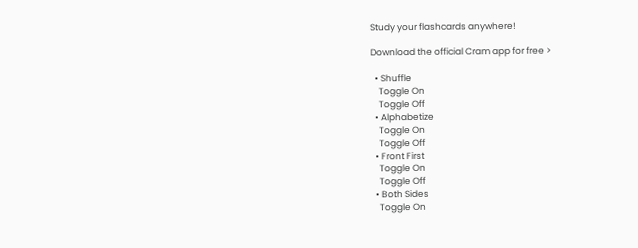Study your flashcards anywhere!

Download the official Cram app for free >

  • Shuffle
    Toggle On
    Toggle Off
  • Alphabetize
    Toggle On
    Toggle Off
  • Front First
    Toggle On
    Toggle Off
  • Both Sides
    Toggle On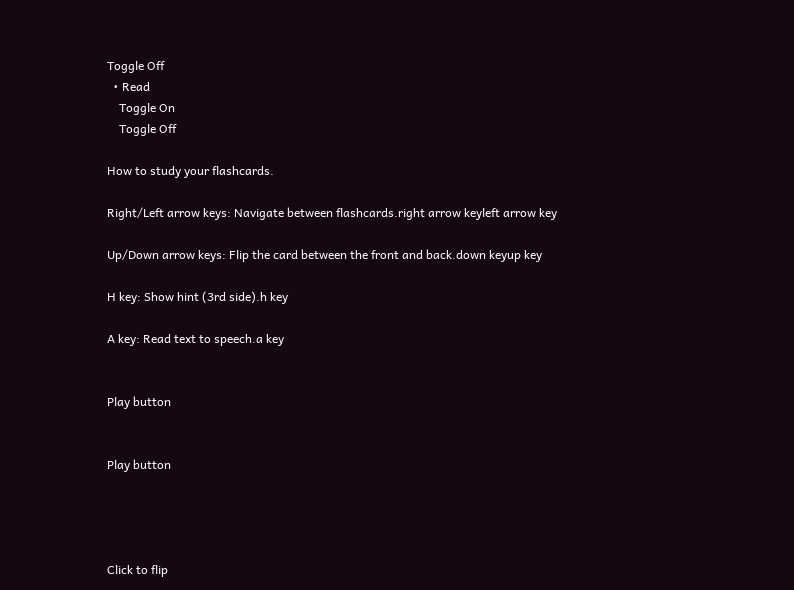Toggle Off
  • Read
    Toggle On
    Toggle Off

How to study your flashcards.

Right/Left arrow keys: Navigate between flashcards.right arrow keyleft arrow key

Up/Down arrow keys: Flip the card between the front and back.down keyup key

H key: Show hint (3rd side).h key

A key: Read text to speech.a key


Play button


Play button




Click to flip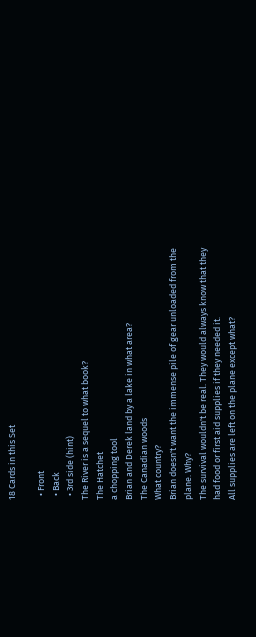18 Cards in this Set

  • Front
  • Back
  • 3rd side (hint)
The River is a sequel to what book?
The Hatchet
a chopping tool
Brian and Derek land by a lake in what area?
The Canadian woods
What country?
Brian doesn't want the immense pile of gear unloaded from the plane. Why?
The survival wouldn't be real. They would always know that they had food or first aid supplies if they needed it.
All supplies are left on the plane except what?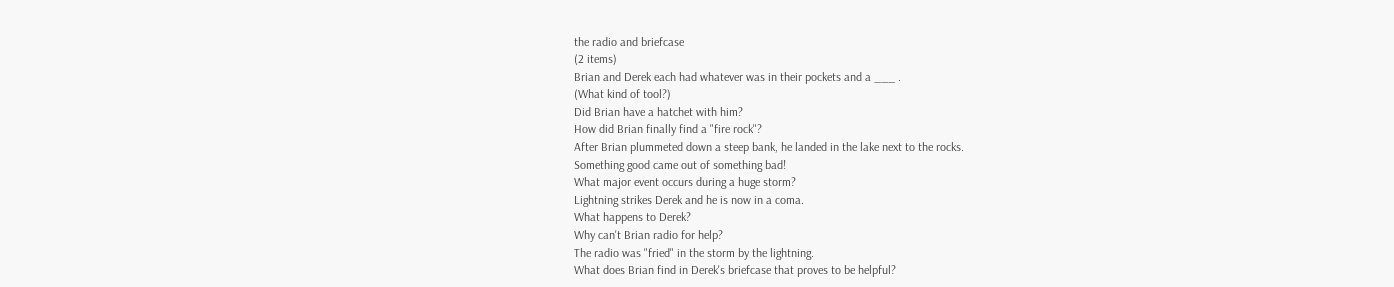the radio and briefcase
(2 items)
Brian and Derek each had whatever was in their pockets and a ___ .
(What kind of tool?)
Did Brian have a hatchet with him?
How did Brian finally find a "fire rock"?
After Brian plummeted down a steep bank, he landed in the lake next to the rocks.
Something good came out of something bad!
What major event occurs during a huge storm?
Lightning strikes Derek and he is now in a coma.
What happens to Derek?
Why can't Brian radio for help?
The radio was "fried" in the storm by the lightning.
What does Brian find in Derek's briefcase that proves to be helpful?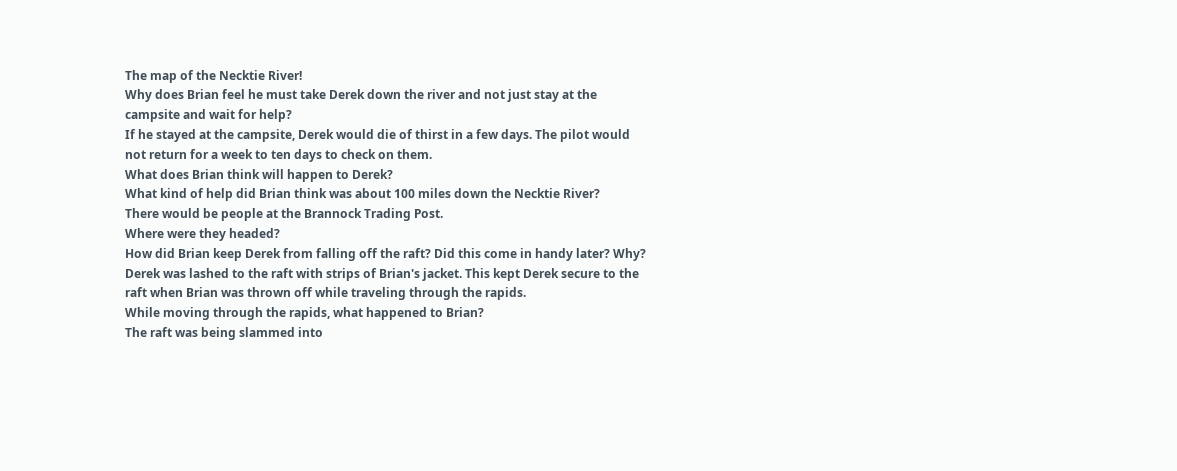The map of the Necktie River!
Why does Brian feel he must take Derek down the river and not just stay at the campsite and wait for help?
If he stayed at the campsite, Derek would die of thirst in a few days. The pilot would not return for a week to ten days to check on them.
What does Brian think will happen to Derek?
What kind of help did Brian think was about 100 miles down the Necktie River?
There would be people at the Brannock Trading Post.
Where were they headed?
How did Brian keep Derek from falling off the raft? Did this come in handy later? Why?
Derek was lashed to the raft with strips of Brian's jacket. This kept Derek secure to the raft when Brian was thrown off while traveling through the rapids.
While moving through the rapids, what happened to Brian?
The raft was being slammed into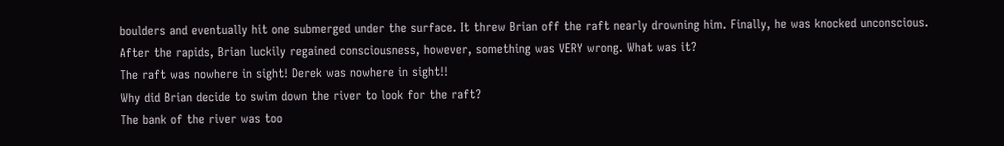boulders and eventually hit one submerged under the surface. It threw Brian off the raft nearly drowning him. Finally, he was knocked unconscious.
After the rapids, Brian luckily regained consciousness, however, something was VERY wrong. What was it?
The raft was nowhere in sight! Derek was nowhere in sight!!
Why did Brian decide to swim down the river to look for the raft?
The bank of the river was too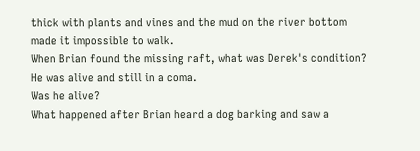thick with plants and vines and the mud on the river bottom made it impossible to walk.
When Brian found the missing raft, what was Derek's condition?
He was alive and still in a coma.
Was he alive?
What happened after Brian heard a dog barking and saw a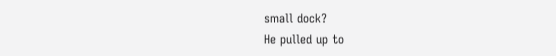small dock?
He pulled up to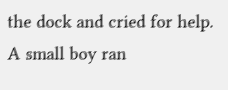the dock and cried for help. A small boy ran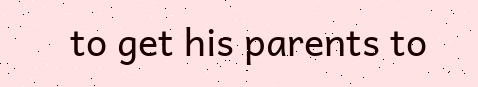to get his parents to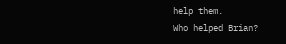help them.
Who helped Brian?